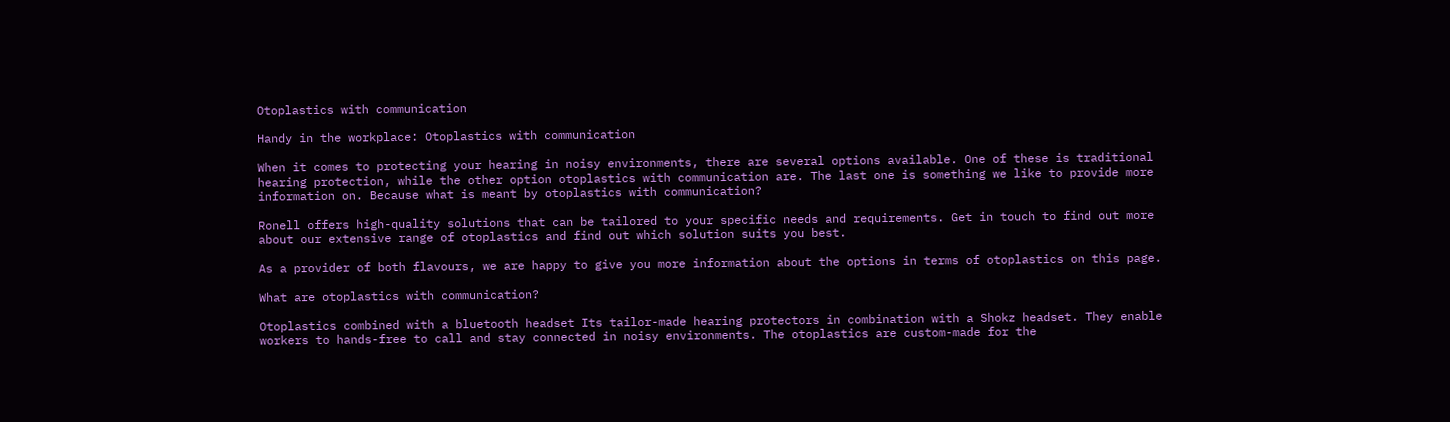Otoplastics with communication

Handy in the workplace: Otoplastics with communication

When it comes to protecting your hearing in noisy environments, there are several options available. One of these is traditional hearing protection, while the other option otoplastics with communication are. The last one is something we like to provide more information on. Because what is meant by otoplastics with communication?

Ronell offers high-quality solutions that can be tailored to your specific needs and requirements. Get in touch to find out more about our extensive range of otoplastics and find out which solution suits you best.

As a provider of both flavours, we are happy to give you more information about the options in terms of otoplastics on this page.

What are otoplastics with communication?

Otoplastics combined with a bluetooth headset Its tailor-made hearing protectors in combination with a Shokz headset. They enable workers to hands-free to call and stay connected in noisy environments. The otoplastics are custom-made for the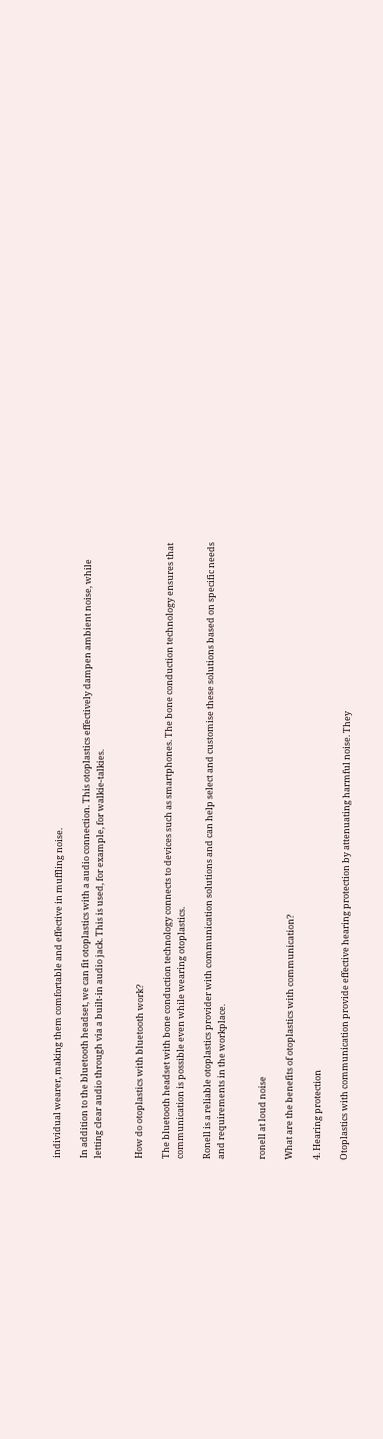individual wearer, making them comfortable and effective in muffling noise.

In addition to the bluetooth headset, we can fit otoplastics with a audio connection. This otoplastics effectively dampen ambient noise, while letting clear audio through via a built-in audio jack. This is used, for example, for walkie-talkies.


How do otoplastics with bluetooth work?

The bluetooth headset with bone conduction technology connects to devices such as smartphones. The bone conduction technology ensures that communication is possible even while wearing otoplastics.

Ronell is a reliable otoplastics provider with communication solutions and can help select and customise these solutions based on specific needs and requirements in the workplace.


ronell at loud noise

What are the benefits of otoplastics with communication?

4. Hearing protection

Otoplastics with communication provide effective hearing protection by attenuating harmful noise. They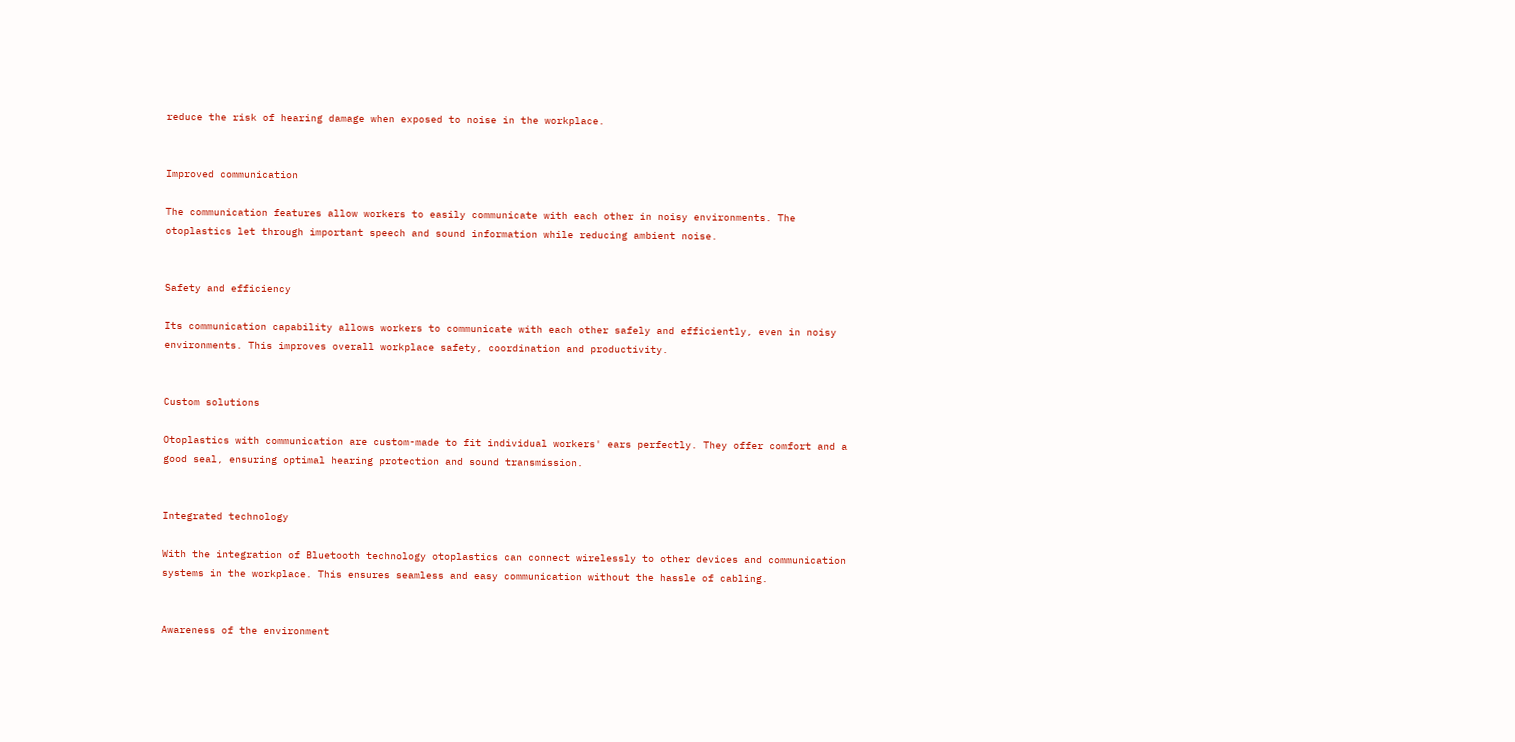reduce the risk of hearing damage when exposed to noise in the workplace.


Improved communication

The communication features allow workers to easily communicate with each other in noisy environments. The otoplastics let through important speech and sound information while reducing ambient noise.


Safety and efficiency

Its communication capability allows workers to communicate with each other safely and efficiently, even in noisy environments. This improves overall workplace safety, coordination and productivity.


Custom solutions

Otoplastics with communication are custom-made to fit individual workers' ears perfectly. They offer comfort and a good seal, ensuring optimal hearing protection and sound transmission.


Integrated technology

With the integration of Bluetooth technology otoplastics can connect wirelessly to other devices and communication systems in the workplace. This ensures seamless and easy communication without the hassle of cabling.


Awareness of the environment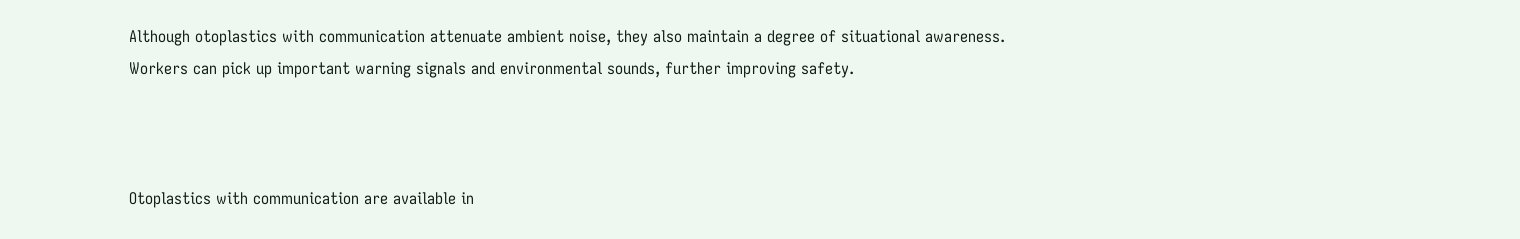Although otoplastics with communication attenuate ambient noise, they also maintain a degree of situational awareness. Workers can pick up important warning signals and environmental sounds, further improving safety.



Otoplastics with communication are available in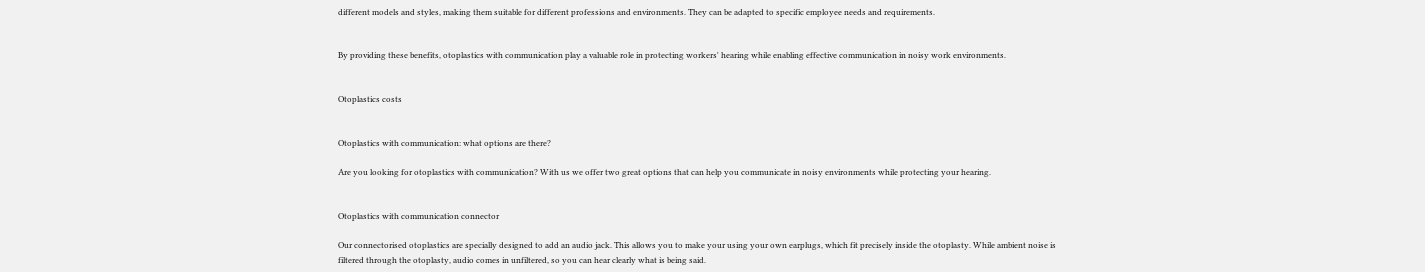different models and styles, making them suitable for different professions and environments. They can be adapted to specific employee needs and requirements.


By providing these benefits, otoplastics with communication play a valuable role in protecting workers' hearing while enabling effective communication in noisy work environments.


Otoplastics costs


Otoplastics with communication: what options are there?

Are you looking for otoplastics with communication? With us we offer two great options that can help you communicate in noisy environments while protecting your hearing.


Otoplastics with communication connector

Our connectorised otoplastics are specially designed to add an audio jack. This allows you to make your using your own earplugs, which fit precisely inside the otoplasty. While ambient noise is filtered through the otoplasty, audio comes in unfiltered, so you can hear clearly what is being said.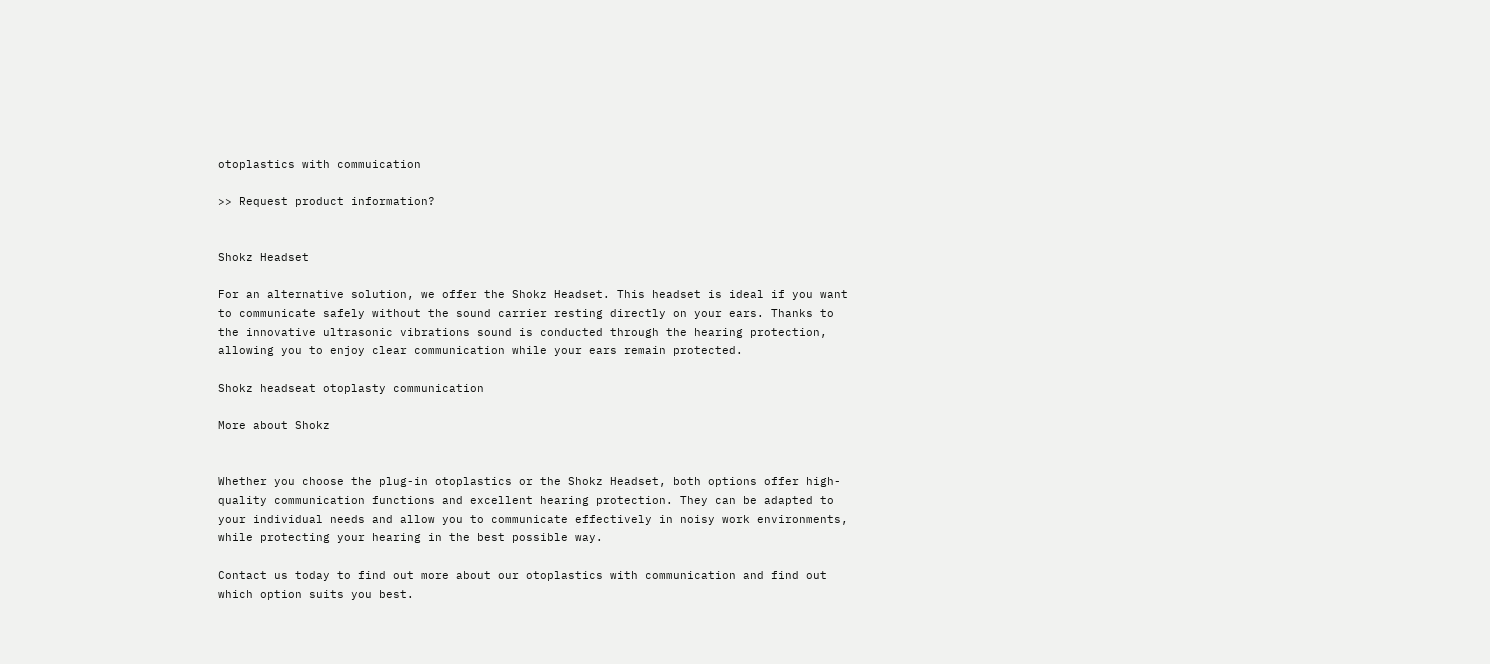otoplastics with commuication

>> Request product information?


Shokz Headset

For an alternative solution, we offer the Shokz Headset. This headset is ideal if you want to communicate safely without the sound carrier resting directly on your ears. Thanks to the innovative ultrasonic vibrations sound is conducted through the hearing protection, allowing you to enjoy clear communication while your ears remain protected.

Shokz headseat otoplasty communication

More about Shokz


Whether you choose the plug-in otoplastics or the Shokz Headset, both options offer high-quality communication functions and excellent hearing protection. They can be adapted to your individual needs and allow you to communicate effectively in noisy work environments, while protecting your hearing in the best possible way.

Contact us today to find out more about our otoplastics with communication and find out which option suits you best.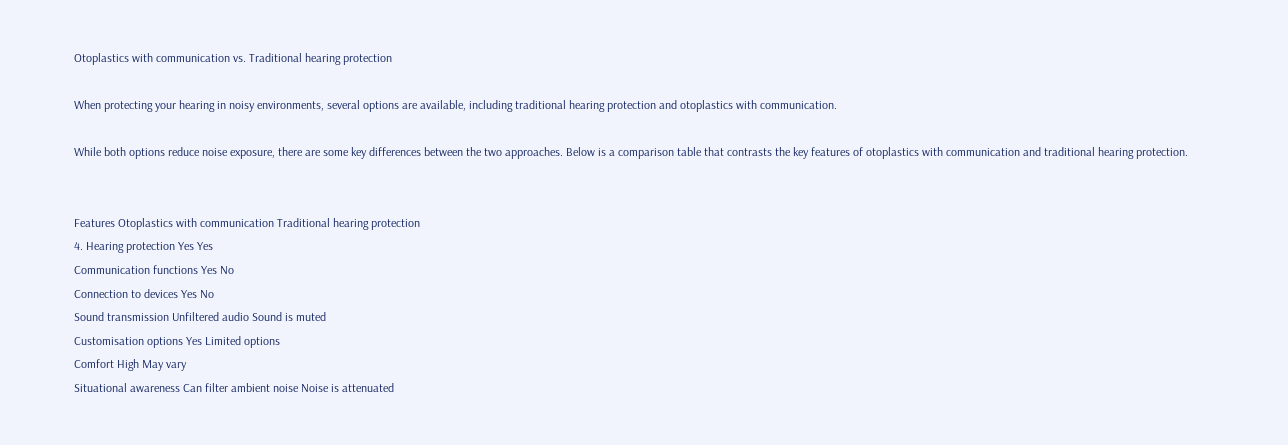Otoplastics with communication vs. Traditional hearing protection

When protecting your hearing in noisy environments, several options are available, including traditional hearing protection and otoplastics with communication.

While both options reduce noise exposure, there are some key differences between the two approaches. Below is a comparison table that contrasts the key features of otoplastics with communication and traditional hearing protection.


Features Otoplastics with communication Traditional hearing protection
4. Hearing protection Yes Yes
Communication functions Yes No
Connection to devices Yes No
Sound transmission Unfiltered audio Sound is muted
Customisation options Yes Limited options
Comfort High May vary
Situational awareness Can filter ambient noise Noise is attenuated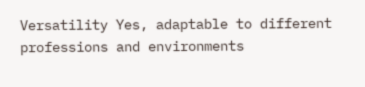Versatility Yes, adaptable to different professions and environments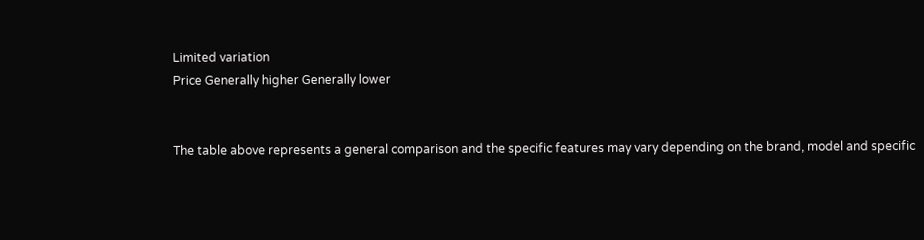Limited variation
Price Generally higher Generally lower


The table above represents a general comparison and the specific features may vary depending on the brand, model and specific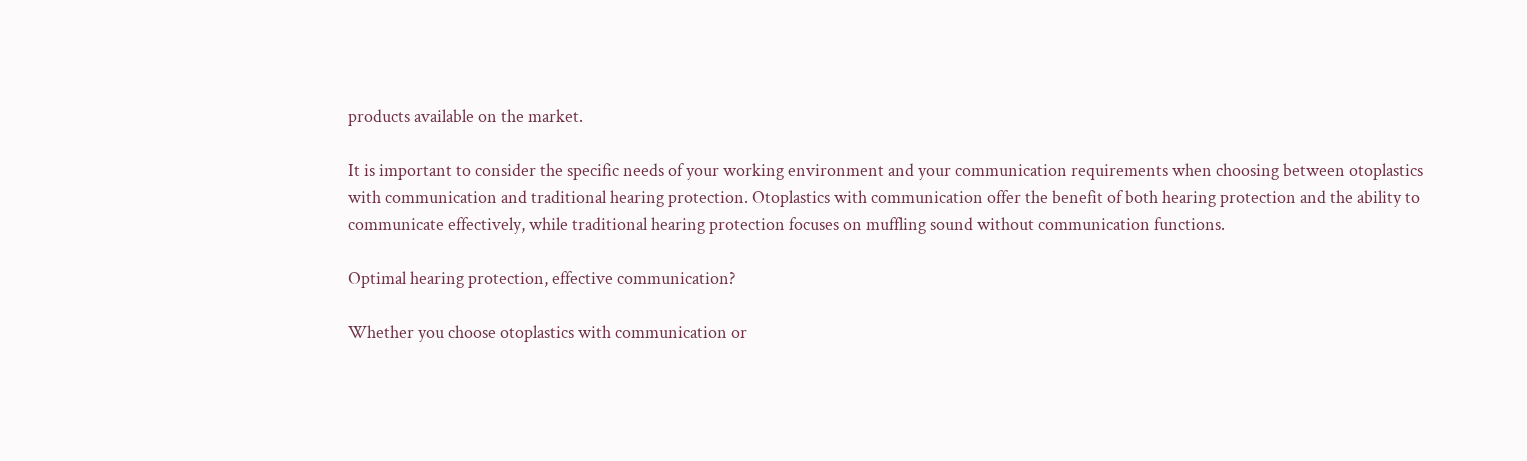products available on the market.

It is important to consider the specific needs of your working environment and your communication requirements when choosing between otoplastics with communication and traditional hearing protection. Otoplastics with communication offer the benefit of both hearing protection and the ability to communicate effectively, while traditional hearing protection focuses on muffling sound without communication functions.

Optimal hearing protection, effective communication?

Whether you choose otoplastics with communication or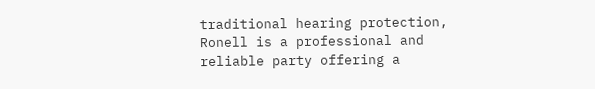traditional hearing protection, Ronell is a professional and reliable party offering a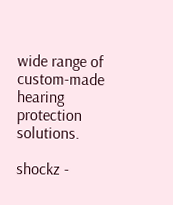wide range of custom-made hearing protection solutions.

shockz -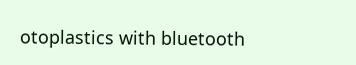otoplastics with bluetooth